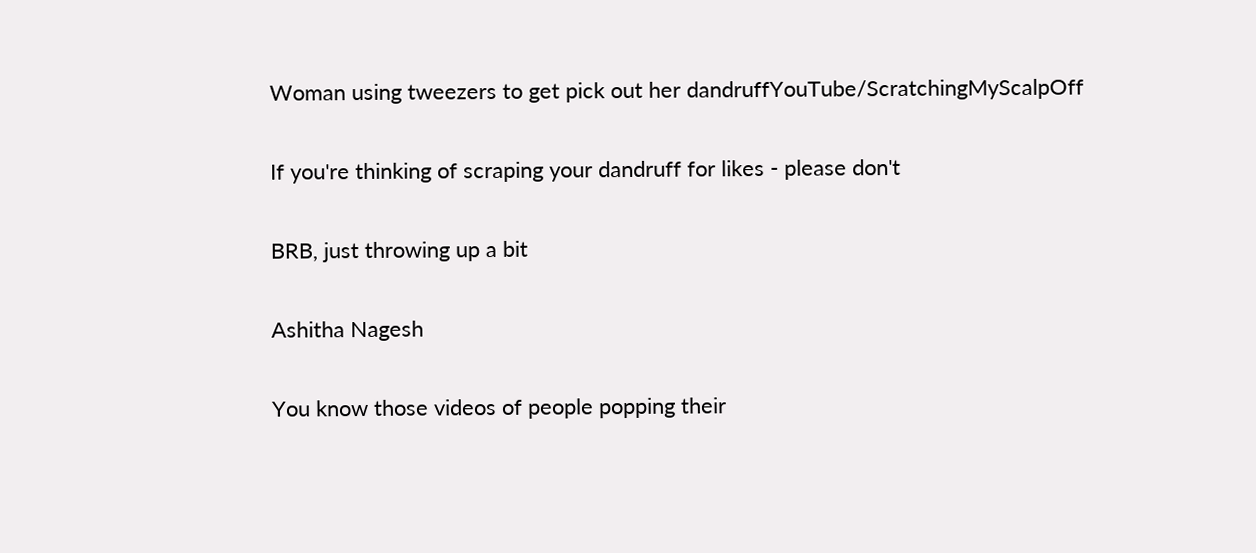Woman using tweezers to get pick out her dandruffYouTube/ScratchingMyScalpOff

If you're thinking of scraping your dandruff for likes - please don't

BRB, just throwing up a bit

Ashitha Nagesh

You know those videos of people popping their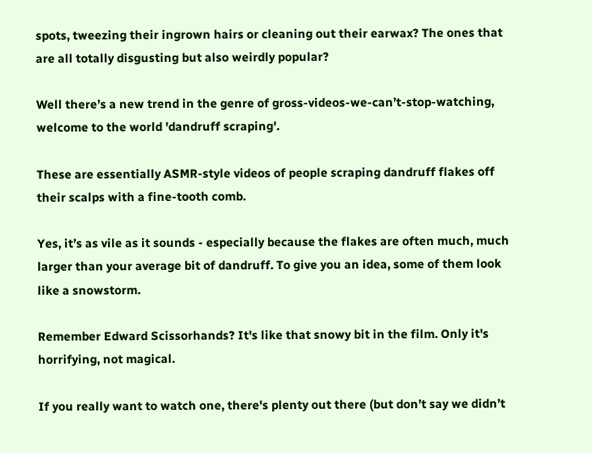spots, tweezing their ingrown hairs or cleaning out their earwax? The ones that are all totally disgusting but also weirdly popular?

Well there’s a new trend in the genre of gross-videos-we-can’t-stop-watching, welcome to the world 'dandruff scraping'.

These are essentially ASMR-style videos of people scraping dandruff flakes off their scalps with a fine-tooth comb.

Yes, it’s as vile as it sounds - especially because the flakes are often much, much larger than your average bit of dandruff. To give you an idea, some of them look like a snowstorm.

Remember Edward Scissorhands? It's like that snowy bit in the film. Only it's horrifying, not magical.

If you really want to watch one, there's plenty out there (but don’t say we didn’t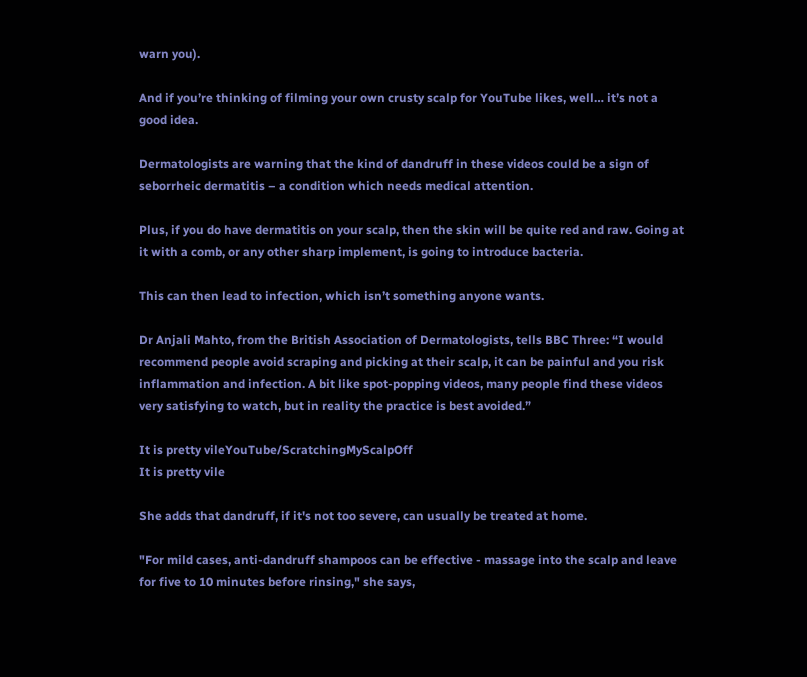warn you).

And if you’re thinking of filming your own crusty scalp for YouTube likes, well… it’s not a good idea.

Dermatologists are warning that the kind of dandruff in these videos could be a sign of seborrheic dermatitis – a condition which needs medical attention.

Plus, if you do have dermatitis on your scalp, then the skin will be quite red and raw. Going at it with a comb, or any other sharp implement, is going to introduce bacteria.

This can then lead to infection, which isn’t something anyone wants.

Dr Anjali Mahto, from the British Association of Dermatologists, tells BBC Three: “I would recommend people avoid scraping and picking at their scalp, it can be painful and you risk inflammation and infection. A bit like spot-popping videos, many people find these videos very satisfying to watch, but in reality the practice is best avoided.”

It is pretty vileYouTube/ScratchingMyScalpOff
It is pretty vile

She adds that dandruff, if it's not too severe, can usually be treated at home.

"For mild cases, anti-dandruff shampoos can be effective - massage into the scalp and leave for five to 10 minutes before rinsing," she says,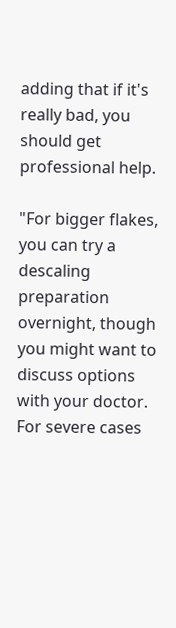adding that if it's really bad, you should get professional help.

"For bigger flakes, you can try a descaling preparation overnight, though you might want to discuss options with your doctor. For severe cases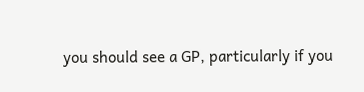you should see a GP, particularly if you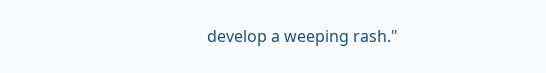develop a weeping rash."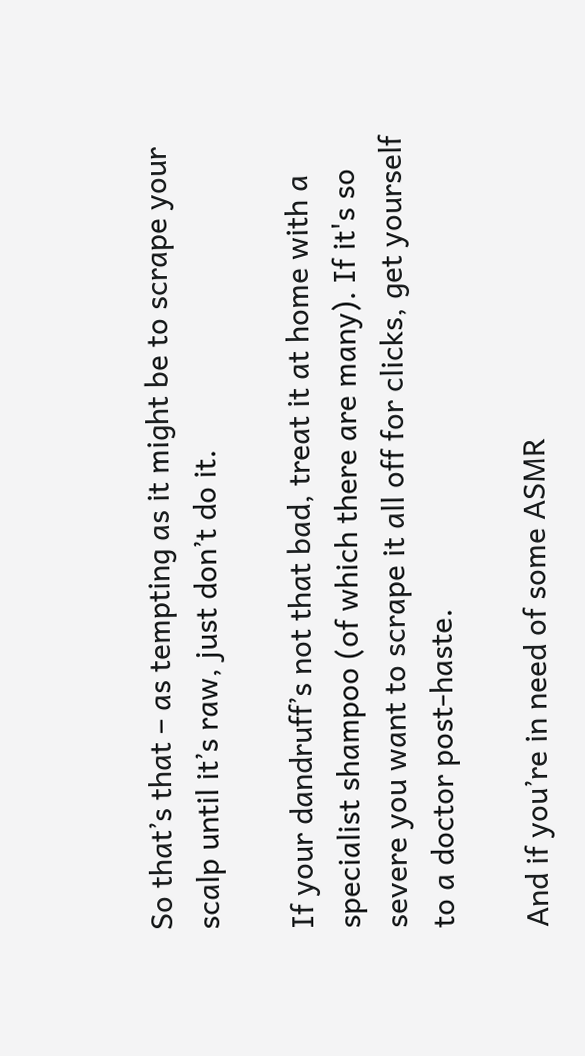So that’s that – as tempting as it might be to scrape your scalp until it’s raw, just don’t do it.

If your dandruff’s not that bad, treat it at home with a specialist shampoo (of which there are many). If it's so severe you want to scrape it all off for clicks, get yourself to a doctor post-haste.

And if you’re in need of some ASMR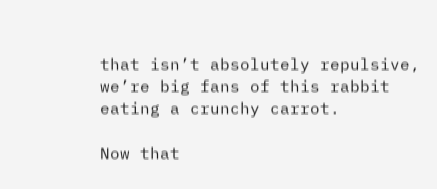that isn’t absolutely repulsive, we’re big fans of this rabbit eating a crunchy carrot.

Now that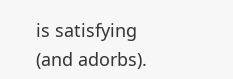is satisfying (and adorbs).